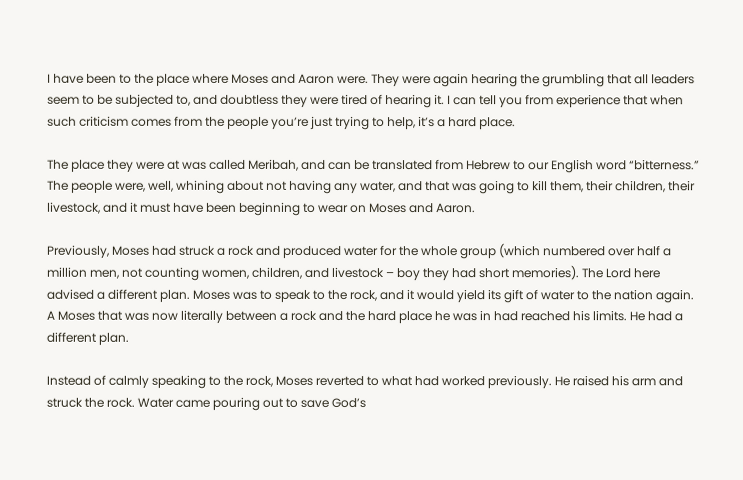I have been to the place where Moses and Aaron were. They were again hearing the grumbling that all leaders seem to be subjected to, and doubtless they were tired of hearing it. I can tell you from experience that when such criticism comes from the people you’re just trying to help, it’s a hard place.

The place they were at was called Meribah, and can be translated from Hebrew to our English word “bitterness.” The people were, well, whining about not having any water, and that was going to kill them, their children, their livestock, and it must have been beginning to wear on Moses and Aaron.

Previously, Moses had struck a rock and produced water for the whole group (which numbered over half a million men, not counting women, children, and livestock – boy they had short memories). The Lord here advised a different plan. Moses was to speak to the rock, and it would yield its gift of water to the nation again. A Moses that was now literally between a rock and the hard place he was in had reached his limits. He had a different plan.

Instead of calmly speaking to the rock, Moses reverted to what had worked previously. He raised his arm and struck the rock. Water came pouring out to save God’s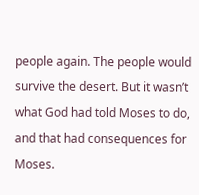people again. The people would survive the desert. But it wasn’t what God had told Moses to do, and that had consequences for Moses.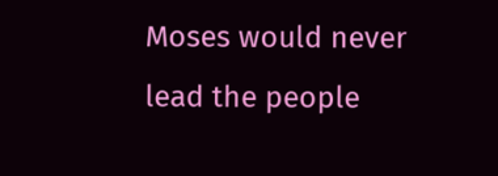Moses would never lead the people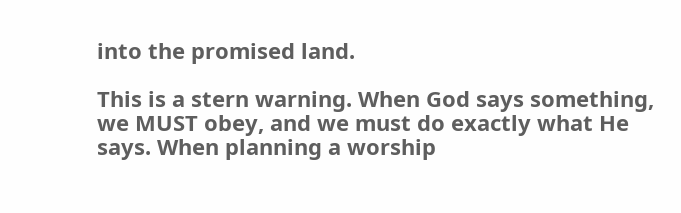into the promised land.

This is a stern warning. When God says something, we MUST obey, and we must do exactly what He says. When planning a worship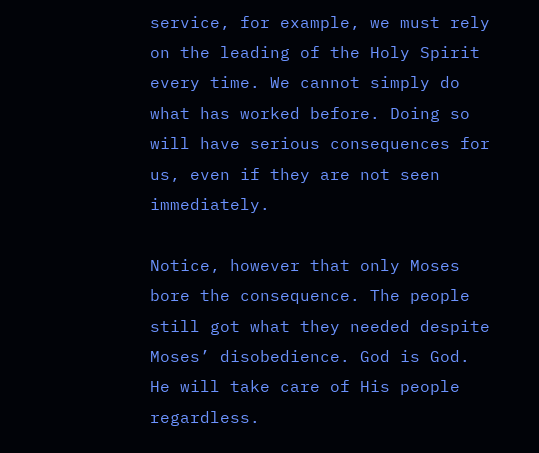service, for example, we must rely on the leading of the Holy Spirit every time. We cannot simply do what has worked before. Doing so will have serious consequences for us, even if they are not seen immediately.

Notice, however that only Moses bore the consequence. The people still got what they needed despite Moses’ disobedience. God is God. He will take care of His people regardless.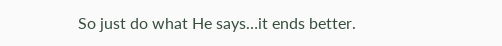So just do what He says…it ends better.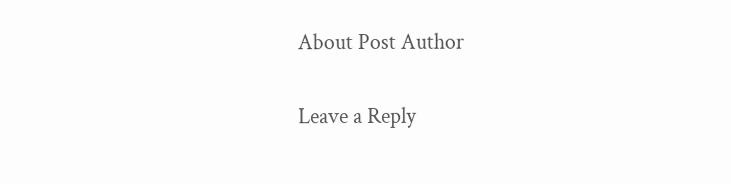About Post Author

Leave a Reply